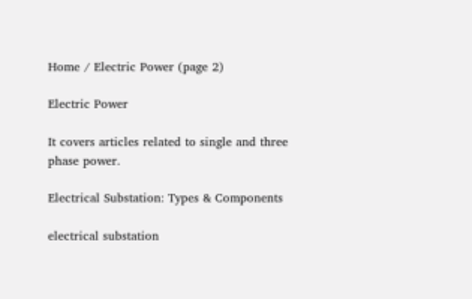Home / Electric Power (page 2)

Electric Power

It covers articles related to single and three phase power.

Electrical Substation: Types & Components

electrical substation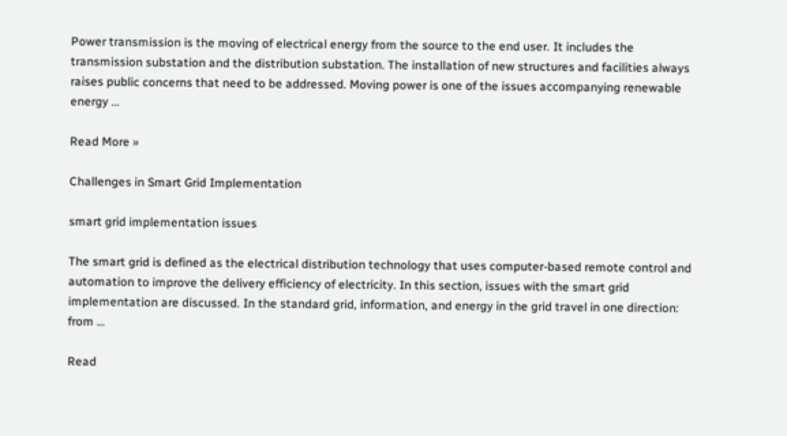Power transmission is the moving of electrical energy from the source to the end user. It includes the transmission substation and the distribution substation. The installation of new structures and facilities always raises public concerns that need to be addressed. Moving power is one of the issues accompanying renewable energy …

Read More »

Challenges in Smart Grid Implementation

smart grid implementation issues

The smart grid is defined as the electrical distribution technology that uses computer-based remote control and automation to improve the delivery efficiency of electricity. In this section, issues with the smart grid implementation are discussed. In the standard grid, information, and energy in the grid travel in one direction: from …

Read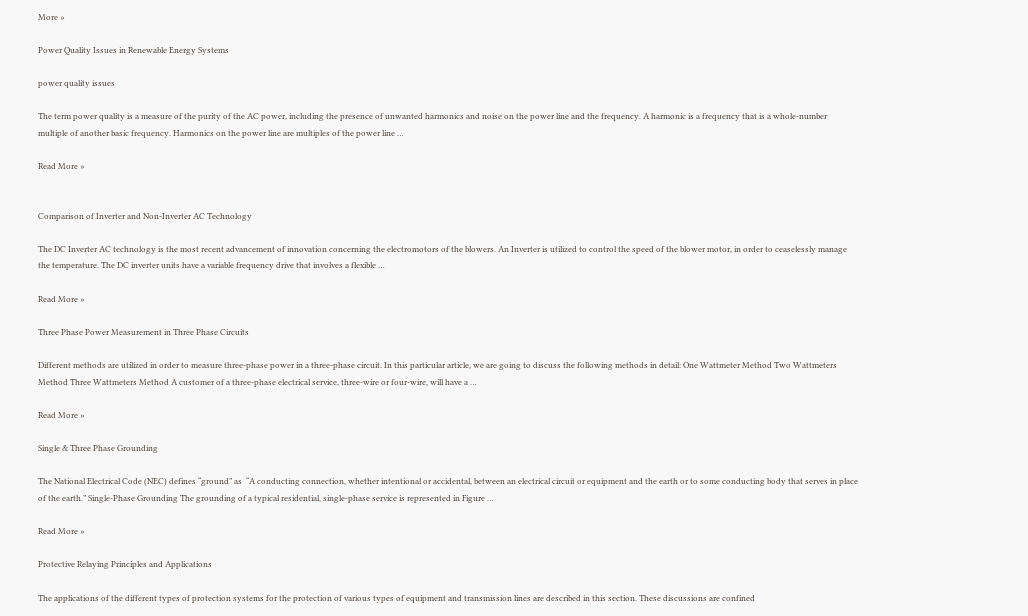More »

Power Quality Issues in Renewable Energy Systems

power quality issues

The term power quality is a measure of the purity of the AC power, including the presence of unwanted harmonics and noise on the power line and the frequency. A harmonic is a frequency that is a whole-number multiple of another basic frequency. Harmonics on the power line are multiples of the power line …

Read More »


Comparison of Inverter and Non-Inverter AC Technology

The DC Inverter AC technology is the most recent advancement of innovation concerning the electromotors of the blowers. An Inverter is utilized to control the speed of the blower motor, in order to ceaselessly manage the temperature. The DC inverter units have a variable frequency drive that involves a flexible …

Read More »

Three Phase Power Measurement in Three Phase Circuits

Different methods are utilized in order to measure three-phase power in a three-phase circuit. In this particular article, we are going to discuss the following methods in detail: One Wattmeter Method Two Wattmeters Method Three Wattmeters Method A customer of a three-phase electrical service, three-wire or four-wire, will have a …

Read More »

Single & Three Phase Grounding

The National Electrical Code (NEC) defines “ground” as  “A conducting connection, whether intentional or accidental, between an electrical circuit or equipment and the earth or to some conducting body that serves in place of the earth.” Single-Phase Grounding The grounding of a typical residential, single-phase service is represented in Figure …

Read More »

Protective Relaying Principles and Applications

The applications of the different types of protection systems for the protection of various types of equipment and transmission lines are described in this section. These discussions are confined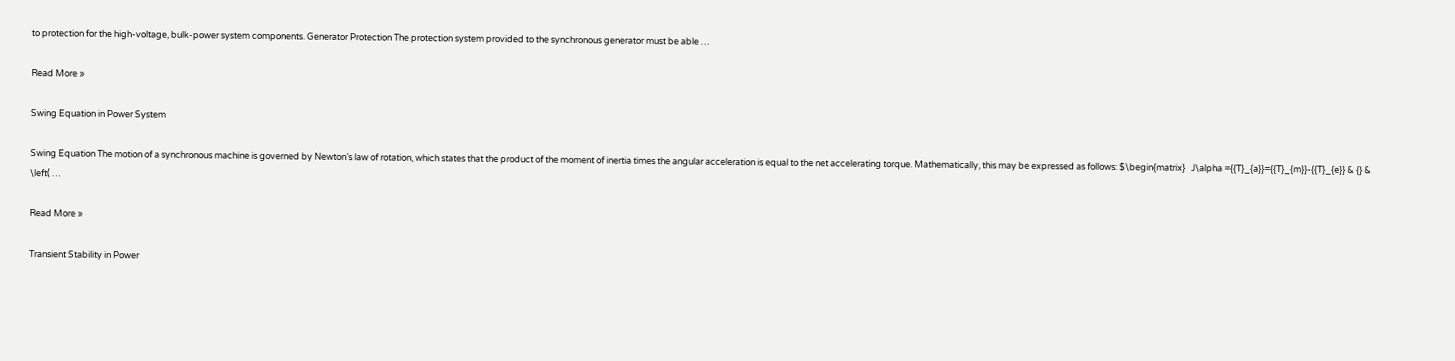to protection for the high-voltage, bulk-power system components. Generator Protection The protection system provided to the synchronous generator must be able …

Read More »

Swing Equation in Power System

Swing Equation The motion of a synchronous machine is governed by Newton’s law of rotation, which states that the product of the moment of inertia times the angular acceleration is equal to the net accelerating torque. Mathematically, this may be expressed as follows: $\begin{matrix}   J\alpha ={{T}_{a}}={{T}_{m}}-{{T}_{e}} & {} & \left( …

Read More »

Transient Stability in Power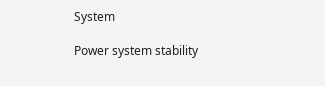System

Power system stability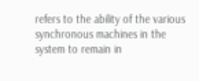refers to the ability of the various synchronous machines in the system to remain in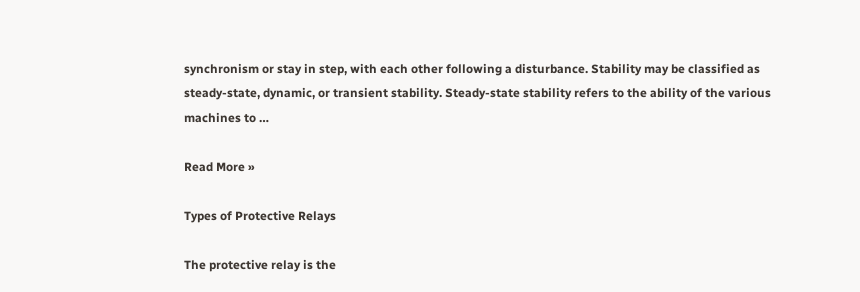synchronism or stay in step, with each other following a disturbance. Stability may be classified as steady-state, dynamic, or transient stability. Steady-state stability refers to the ability of the various machines to …

Read More »

Types of Protective Relays

The protective relay is the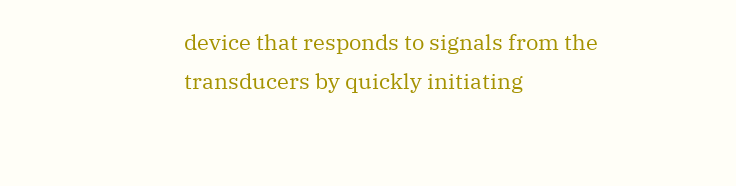device that responds to signals from the transducers by quickly initiating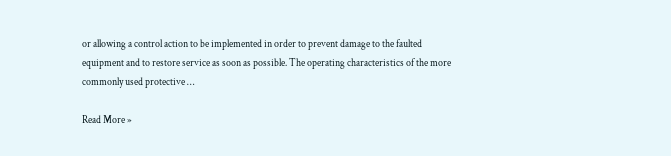or allowing a control action to be implemented in order to prevent damage to the faulted equipment and to restore service as soon as possible. The operating characteristics of the more commonly used protective …

Read More »